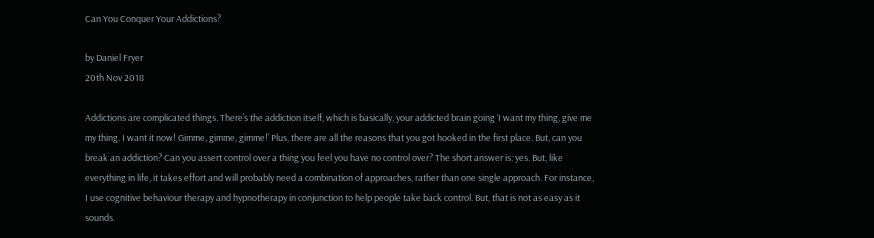Can You Conquer Your Addictions?

by Daniel Fryer
20th Nov 2018

Addictions are complicated things. There’s the addiction itself, which is basically, your addicted brain going ‘I want my thing, give me my thing. I want it now! Gimme, gimme, gimme!’ Plus, there are all the reasons that you got hooked in the first place. But, can you break an addiction? Can you assert control over a thing you feel you have no control over? The short answer is: yes. But, like everything in life, it takes effort and will probably need a combination of approaches, rather than one single approach. For instance, I use cognitive behaviour therapy and hypnotherapy in conjunction to help people take back control. But, that is not as easy as it sounds.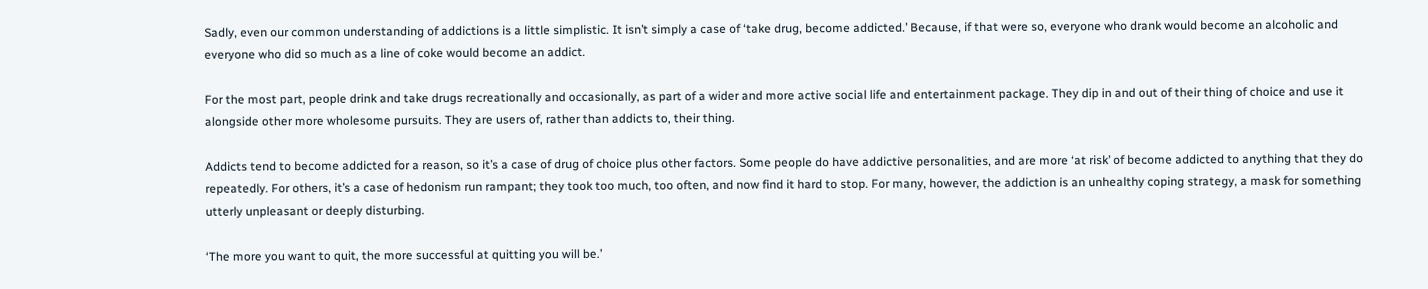Sadly, even our common understanding of addictions is a little simplistic. It isn’t simply a case of ‘take drug, become addicted.’ Because, if that were so, everyone who drank would become an alcoholic and everyone who did so much as a line of coke would become an addict.

For the most part, people drink and take drugs recreationally and occasionally, as part of a wider and more active social life and entertainment package. They dip in and out of their thing of choice and use it alongside other more wholesome pursuits. They are users of, rather than addicts to, their thing.

Addicts tend to become addicted for a reason, so it’s a case of drug of choice plus other factors. Some people do have addictive personalities, and are more ‘at risk’ of become addicted to anything that they do repeatedly. For others, it’s a case of hedonism run rampant; they took too much, too often, and now find it hard to stop. For many, however, the addiction is an unhealthy coping strategy, a mask for something utterly unpleasant or deeply disturbing.

‘The more you want to quit, the more successful at quitting you will be.’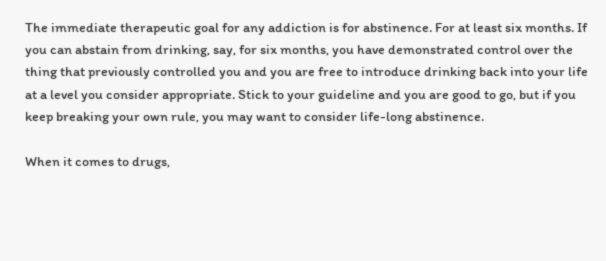The immediate therapeutic goal for any addiction is for abstinence. For at least six months. If you can abstain from drinking, say, for six months, you have demonstrated control over the thing that previously controlled you and you are free to introduce drinking back into your life at a level you consider appropriate. Stick to your guideline and you are good to go, but if you keep breaking your own rule, you may want to consider life-long abstinence.

When it comes to drugs,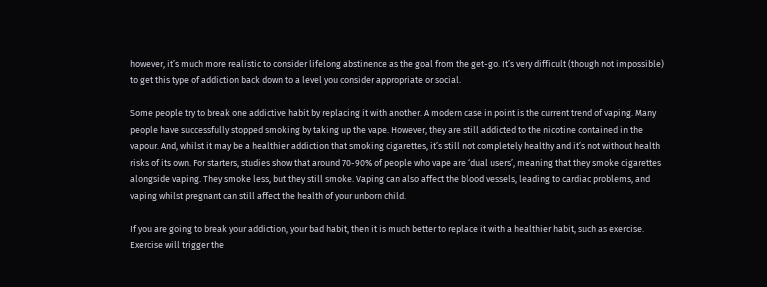however, it’s much more realistic to consider lifelong abstinence as the goal from the get-go. It’s very difficult (though not impossible) to get this type of addiction back down to a level you consider appropriate or social.

Some people try to break one addictive habit by replacing it with another. A modern case in point is the current trend of vaping. Many people have successfully stopped smoking by taking up the vape. However, they are still addicted to the nicotine contained in the vapour. And, whilst it may be a healthier addiction that smoking cigarettes, it’s still not completely healthy and it’s not without health risks of its own. For starters, studies show that around 70-90% of people who vape are ‘dual users’, meaning that they smoke cigarettes alongside vaping. They smoke less, but they still smoke. Vaping can also affect the blood vessels, leading to cardiac problems, and vaping whilst pregnant can still affect the health of your unborn child.

If you are going to break your addiction, your bad habit, then it is much better to replace it with a healthier habit, such as exercise. Exercise will trigger the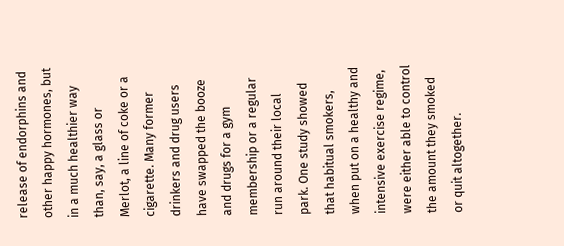release of endorphins and other happy hormones, but in a much healthier way than, say, a glass or Merlot, a line of coke or a cigarette. Many former drinkers and drug users have swapped the booze and drugs for a gym membership or a regular run around their local park. One study showed that habitual smokers, when put on a healthy and intensive exercise regime, were either able to control the amount they smoked or quit altogether.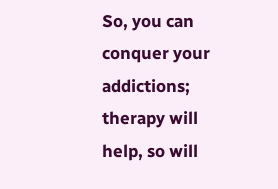So, you can conquer your addictions; therapy will help, so will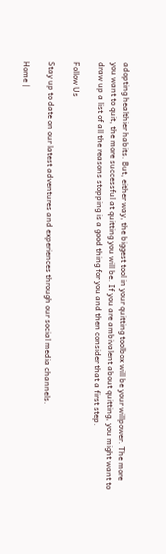adopting healthier habits. But, either way, the biggest tool in your quitting toolbox will be your willpower. The more you want to quit, the more successful at quitting you will be. If you are ambivalent about quitting, you might want to draw up a list of all the reasons stopping is a good thing for you and then consider that a first step.

Follow Us

Stay up to date on our latest adventures and experiences through our social media channels.

Home |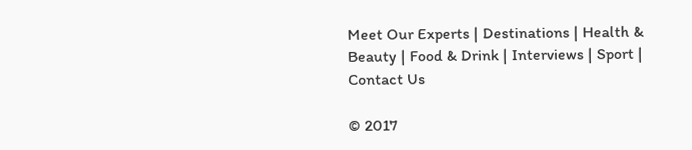Meet Our Experts | Destinations | Health & Beauty | Food & Drink | Interviews | Sport | Contact Us

© 2017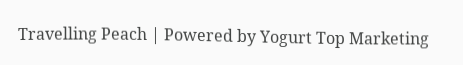Travelling Peach | Powered by Yogurt Top Marketing